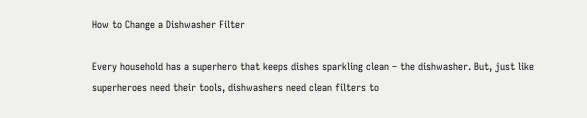How to Change a Dishwasher Filter

Every household has a superhero that keeps dishes sparkling clean – the dishwasher. But, just like superheroes need their tools, dishwashers need clean filters to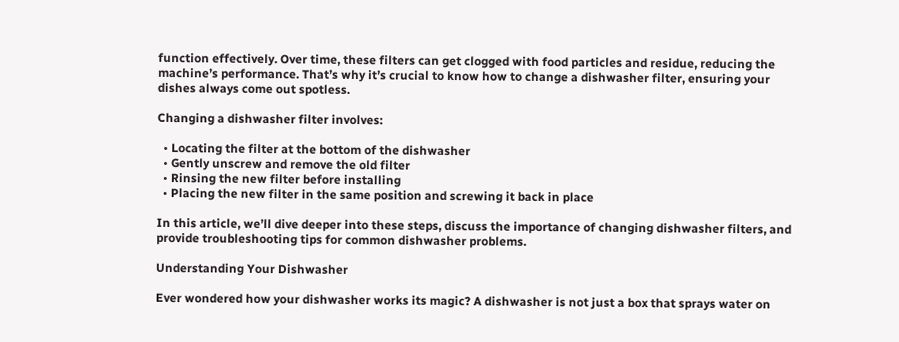function effectively. Over time, these filters can get clogged with food particles and residue, reducing the machine’s performance. That’s why it’s crucial to know how to change a dishwasher filter, ensuring your dishes always come out spotless.

Changing a dishwasher filter involves:

  • Locating the filter at the bottom of the dishwasher
  • Gently unscrew and remove the old filter
  • Rinsing the new filter before installing
  • Placing the new filter in the same position and screwing it back in place

In this article, we’ll dive deeper into these steps, discuss the importance of changing dishwasher filters, and provide troubleshooting tips for common dishwasher problems.

Understanding Your Dishwasher

Ever wondered how your dishwasher works its magic? A dishwasher is not just a box that sprays water on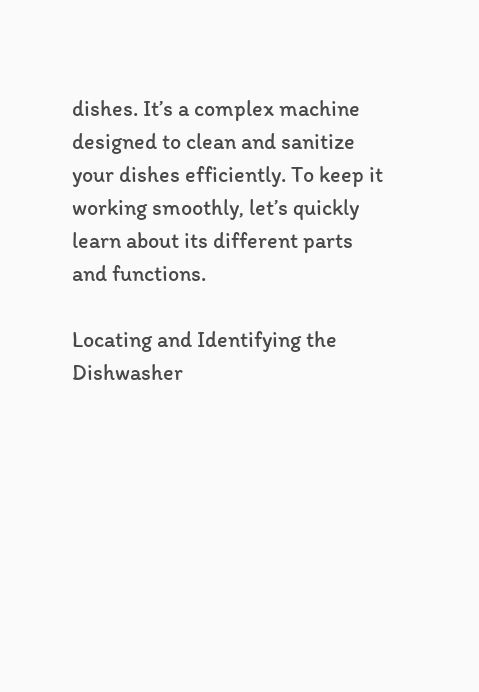dishes. It’s a complex machine designed to clean and sanitize your dishes efficiently. To keep it working smoothly, let’s quickly learn about its different parts and functions.

Locating and Identifying the Dishwasher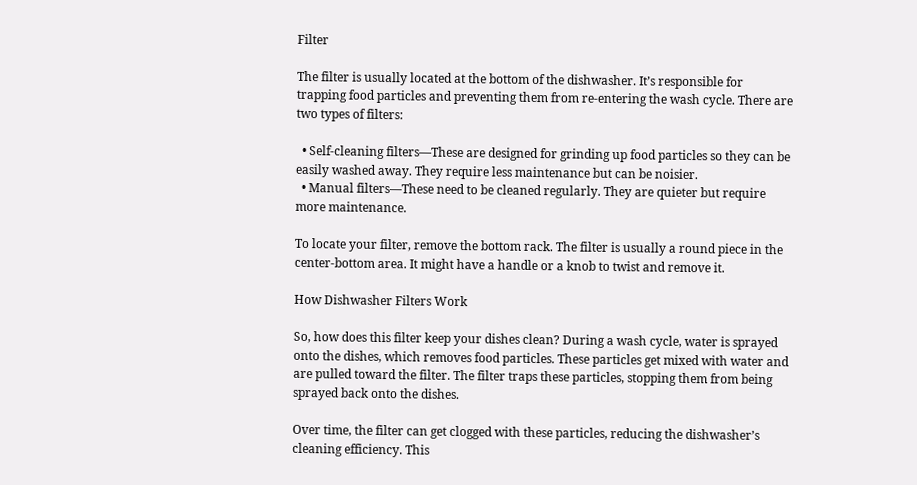Filter

The filter is usually located at the bottom of the dishwasher. It’s responsible for trapping food particles and preventing them from re-entering the wash cycle. There are two types of filters:

  • Self-cleaning filters—These are designed for grinding up food particles so they can be easily washed away. They require less maintenance but can be noisier.
  • Manual filters—These need to be cleaned regularly. They are quieter but require more maintenance.

To locate your filter, remove the bottom rack. The filter is usually a round piece in the center-bottom area. It might have a handle or a knob to twist and remove it.

How Dishwasher Filters Work

So, how does this filter keep your dishes clean? During a wash cycle, water is sprayed onto the dishes, which removes food particles. These particles get mixed with water and are pulled toward the filter. The filter traps these particles, stopping them from being sprayed back onto the dishes.

Over time, the filter can get clogged with these particles, reducing the dishwasher’s cleaning efficiency. This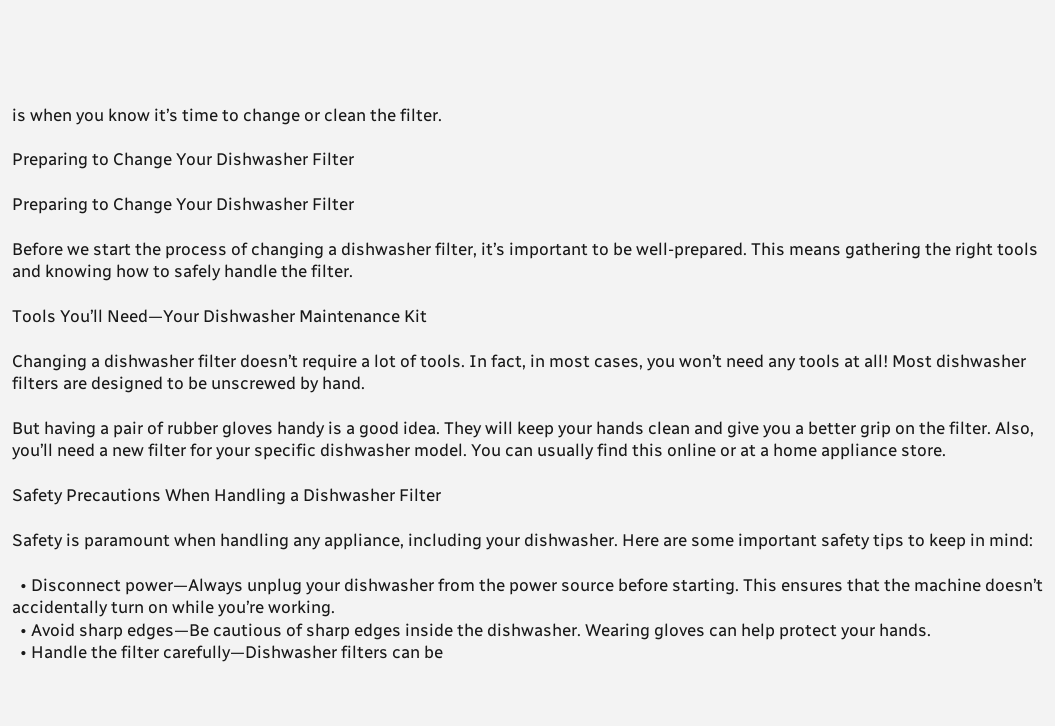is when you know it’s time to change or clean the filter.

Preparing to Change Your Dishwasher Filter

Preparing to Change Your Dishwasher Filter

Before we start the process of changing a dishwasher filter, it’s important to be well-prepared. This means gathering the right tools and knowing how to safely handle the filter.

Tools You’ll Need—Your Dishwasher Maintenance Kit

Changing a dishwasher filter doesn’t require a lot of tools. In fact, in most cases, you won’t need any tools at all! Most dishwasher filters are designed to be unscrewed by hand.

But having a pair of rubber gloves handy is a good idea. They will keep your hands clean and give you a better grip on the filter. Also, you’ll need a new filter for your specific dishwasher model. You can usually find this online or at a home appliance store.

Safety Precautions When Handling a Dishwasher Filter

Safety is paramount when handling any appliance, including your dishwasher. Here are some important safety tips to keep in mind:

  • Disconnect power—Always unplug your dishwasher from the power source before starting. This ensures that the machine doesn’t accidentally turn on while you’re working.
  • Avoid sharp edges—Be cautious of sharp edges inside the dishwasher. Wearing gloves can help protect your hands.
  • Handle the filter carefully—Dishwasher filters can be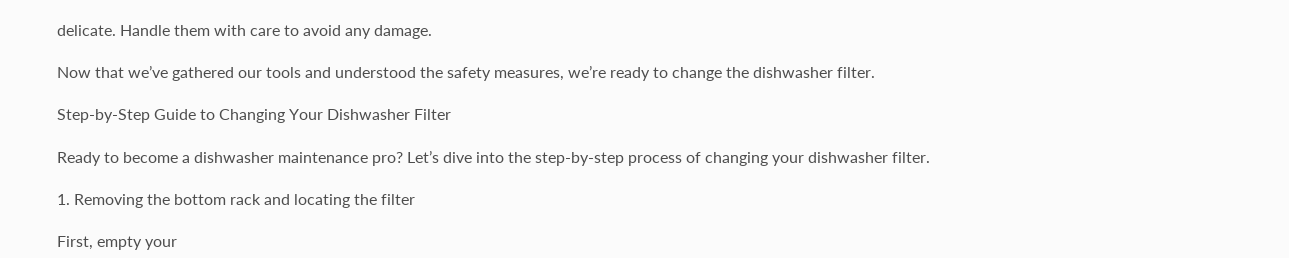delicate. Handle them with care to avoid any damage.

Now that we’ve gathered our tools and understood the safety measures, we’re ready to change the dishwasher filter.

Step-by-Step Guide to Changing Your Dishwasher Filter

Ready to become a dishwasher maintenance pro? Let’s dive into the step-by-step process of changing your dishwasher filter.

1. Removing the bottom rack and locating the filter

First, empty your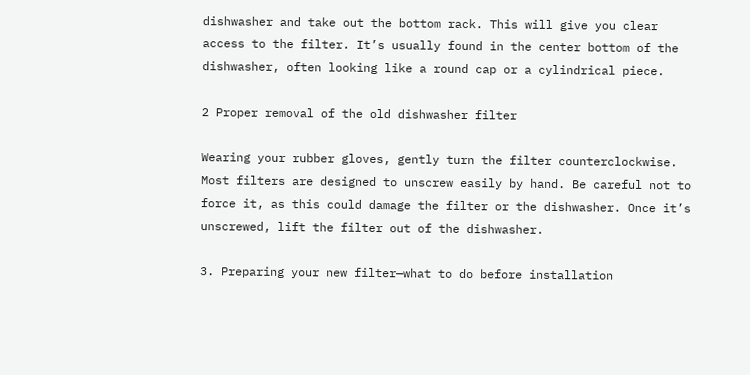dishwasher and take out the bottom rack. This will give you clear access to the filter. It’s usually found in the center bottom of the dishwasher, often looking like a round cap or a cylindrical piece.

2 Proper removal of the old dishwasher filter

Wearing your rubber gloves, gently turn the filter counterclockwise. Most filters are designed to unscrew easily by hand. Be careful not to force it, as this could damage the filter or the dishwasher. Once it’s unscrewed, lift the filter out of the dishwasher.

3. Preparing your new filter—what to do before installation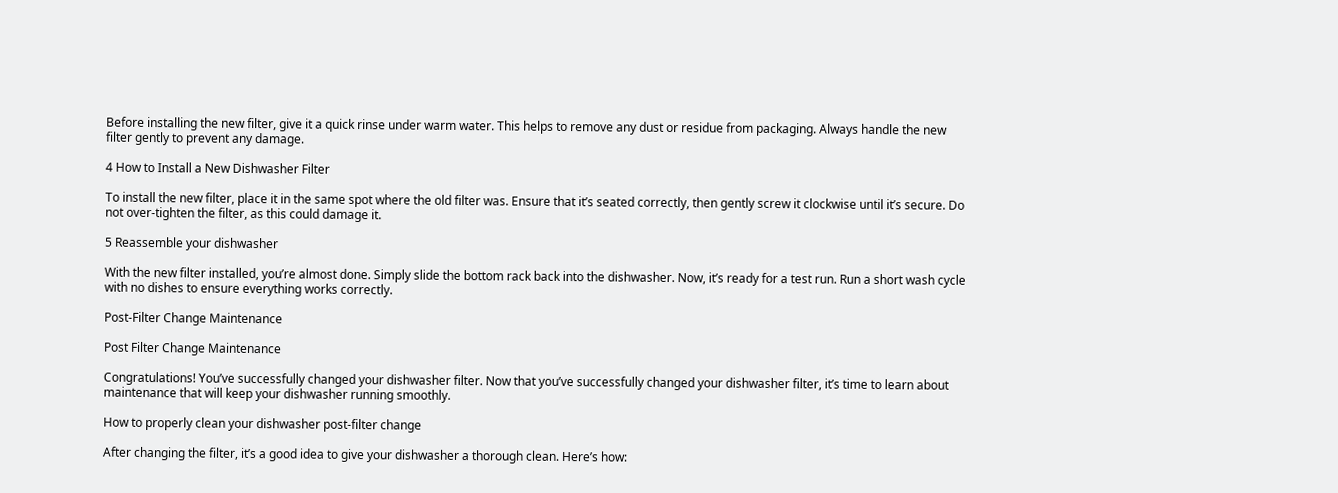Before installing the new filter, give it a quick rinse under warm water. This helps to remove any dust or residue from packaging. Always handle the new filter gently to prevent any damage.

4 How to Install a New Dishwasher Filter

To install the new filter, place it in the same spot where the old filter was. Ensure that it’s seated correctly, then gently screw it clockwise until it’s secure. Do not over-tighten the filter, as this could damage it.

5 Reassemble your dishwasher

With the new filter installed, you’re almost done. Simply slide the bottom rack back into the dishwasher. Now, it’s ready for a test run. Run a short wash cycle with no dishes to ensure everything works correctly.

Post-Filter Change Maintenance

Post Filter Change Maintenance

Congratulations! You’ve successfully changed your dishwasher filter. Now that you’ve successfully changed your dishwasher filter, it’s time to learn about maintenance that will keep your dishwasher running smoothly.

How to properly clean your dishwasher post-filter change

After changing the filter, it’s a good idea to give your dishwasher a thorough clean. Here’s how: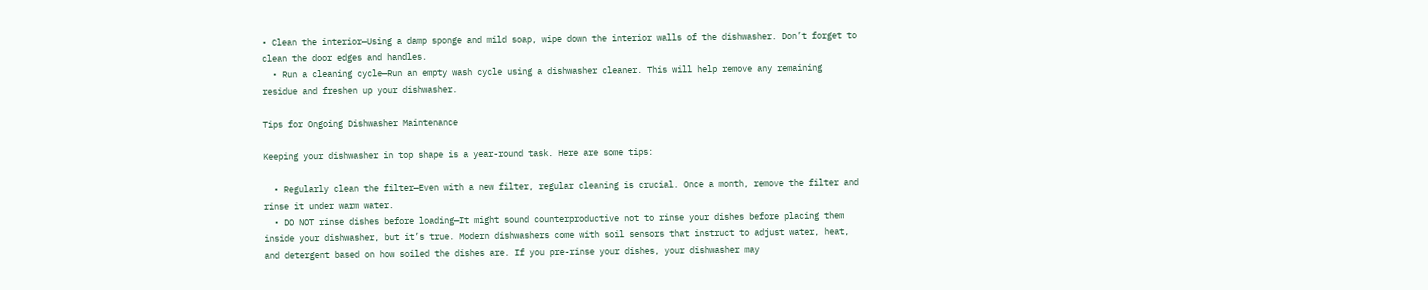• Clean the interior—Using a damp sponge and mild soap, wipe down the interior walls of the dishwasher. Don’t forget to clean the door edges and handles.
  • Run a cleaning cycle—Run an empty wash cycle using a dishwasher cleaner. This will help remove any remaining residue and freshen up your dishwasher.

Tips for Ongoing Dishwasher Maintenance

Keeping your dishwasher in top shape is a year-round task. Here are some tips:

  • Regularly clean the filter—Even with a new filter, regular cleaning is crucial. Once a month, remove the filter and rinse it under warm water.
  • DO NOT rinse dishes before loading—It might sound counterproductive not to rinse your dishes before placing them inside your dishwasher, but it’s true. Modern dishwashers come with soil sensors that instruct to adjust water, heat, and detergent based on how soiled the dishes are. If you pre-rinse your dishes, your dishwasher may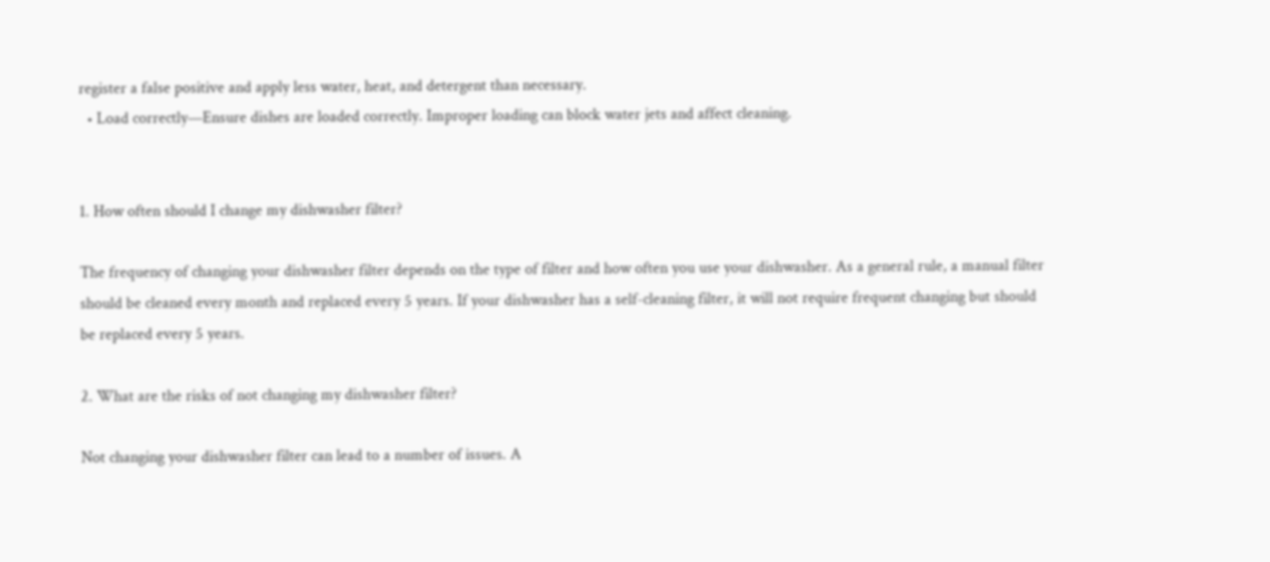register a false positive and apply less water, heat, and detergent than necessary.
  • Load correctly—Ensure dishes are loaded correctly. Improper loading can block water jets and affect cleaning.


1. How often should I change my dishwasher filter?

The frequency of changing your dishwasher filter depends on the type of filter and how often you use your dishwasher. As a general rule, a manual filter should be cleaned every month and replaced every 5 years. If your dishwasher has a self-cleaning filter, it will not require frequent changing but should be replaced every 5 years.

2. What are the risks of not changing my dishwasher filter?

Not changing your dishwasher filter can lead to a number of issues. A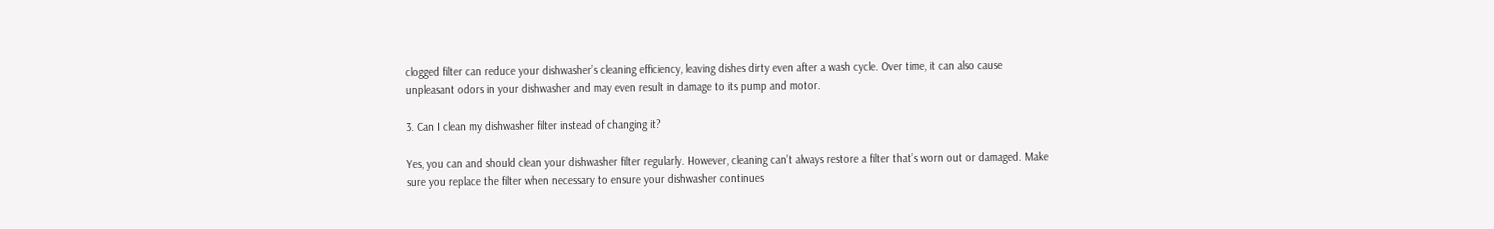clogged filter can reduce your dishwasher’s cleaning efficiency, leaving dishes dirty even after a wash cycle. Over time, it can also cause unpleasant odors in your dishwasher and may even result in damage to its pump and motor.

3. Can I clean my dishwasher filter instead of changing it?

Yes, you can and should clean your dishwasher filter regularly. However, cleaning can’t always restore a filter that’s worn out or damaged. Make sure you replace the filter when necessary to ensure your dishwasher continues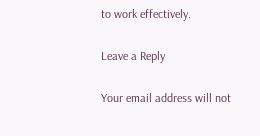to work effectively.

Leave a Reply

Your email address will not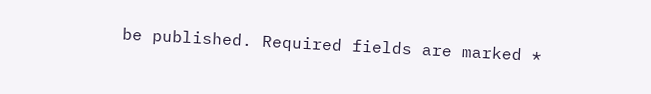be published. Required fields are marked *